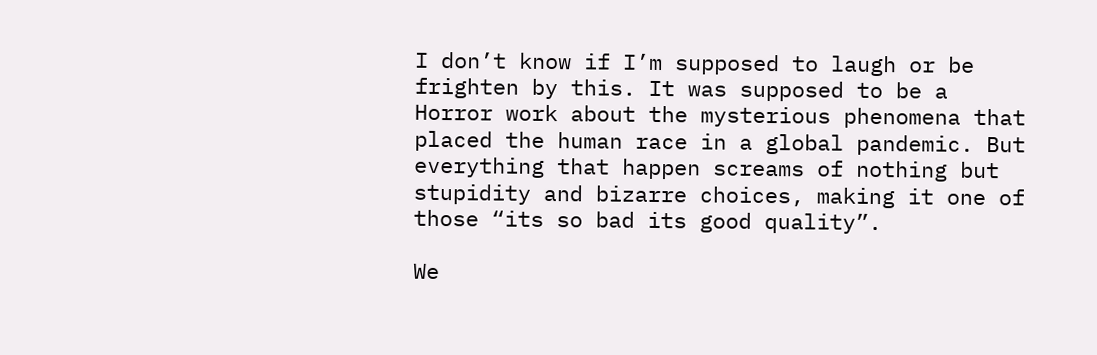I don’t know if I’m supposed to laugh or be frighten by this. It was supposed to be a Horror work about the mysterious phenomena that placed the human race in a global pandemic. But everything that happen screams of nothing but stupidity and bizarre choices, making it one of those “its so bad its good quality”.

We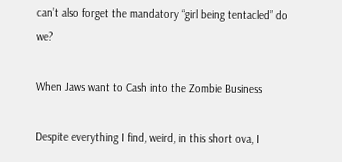can’t also forget the mandatory “girl being tentacled” do we?

When Jaws want to Cash into the Zombie Business

Despite everything I find, weird, in this short ova, I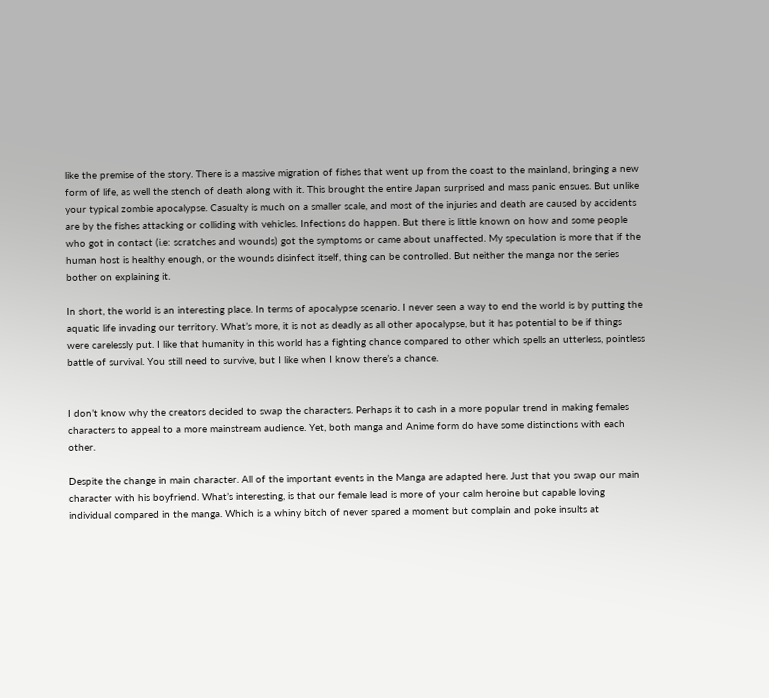like the premise of the story. There is a massive migration of fishes that went up from the coast to the mainland, bringing a new form of life, as well the stench of death along with it. This brought the entire Japan surprised and mass panic ensues. But unlike your typical zombie apocalypse. Casualty is much on a smaller scale, and most of the injuries and death are caused by accidents are by the fishes attacking or colliding with vehicles. Infections do happen. But there is little known on how and some people who got in contact (i.e: scratches and wounds) got the symptoms or came about unaffected. My speculation is more that if the human host is healthy enough, or the wounds disinfect itself, thing can be controlled. But neither the manga nor the series bother on explaining it.

In short, the world is an interesting place. In terms of apocalypse scenario. I never seen a way to end the world is by putting the aquatic life invading our territory. What’s more, it is not as deadly as all other apocalypse, but it has potential to be if things were carelessly put. I like that humanity in this world has a fighting chance compared to other which spells an utterless, pointless battle of survival. You still need to survive, but I like when I know there’s a chance.


I don’t know why the creators decided to swap the characters. Perhaps it to cash in a more popular trend in making females characters to appeal to a more mainstream audience. Yet, both manga and Anime form do have some distinctions with each other.

Despite the change in main character. All of the important events in the Manga are adapted here. Just that you swap our main character with his boyfriend. What’s interesting, is that our female lead is more of your calm heroine but capable loving individual compared in the manga. Which is a whiny bitch of never spared a moment but complain and poke insults at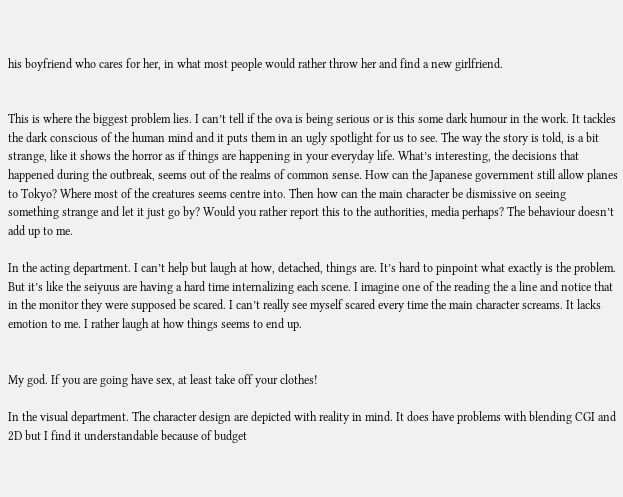his boyfriend who cares for her, in what most people would rather throw her and find a new girlfriend.


This is where the biggest problem lies. I can’t tell if the ova is being serious or is this some dark humour in the work. It tackles the dark conscious of the human mind and it puts them in an ugly spotlight for us to see. The way the story is told, is a bit strange, like it shows the horror as if things are happening in your everyday life. What’s interesting, the decisions that happened during the outbreak, seems out of the realms of common sense. How can the Japanese government still allow planes to Tokyo? Where most of the creatures seems centre into. Then how can the main character be dismissive on seeing something strange and let it just go by? Would you rather report this to the authorities, media perhaps? The behaviour doesn’t add up to me.

In the acting department. I can’t help but laugh at how, detached, things are. It’s hard to pinpoint what exactly is the problem. But it’s like the seiyuus are having a hard time internalizing each scene. I imagine one of the reading the a line and notice that in the monitor they were supposed be scared. I can’t really see myself scared every time the main character screams. It lacks emotion to me. I rather laugh at how things seems to end up.


My god. If you are going have sex, at least take off your clothes!

In the visual department. The character design are depicted with reality in mind. It does have problems with blending CGI and 2D but I find it understandable because of budget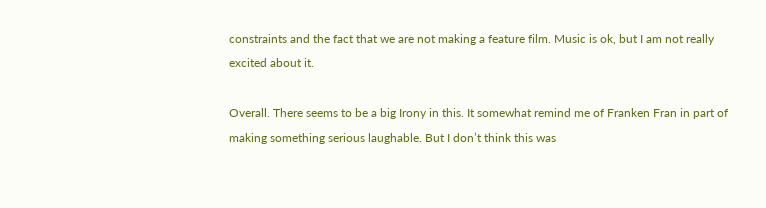constraints and the fact that we are not making a feature film. Music is ok, but I am not really excited about it.

Overall. There seems to be a big Irony in this. It somewhat remind me of Franken Fran in part of making something serious laughable. But I don’t think this was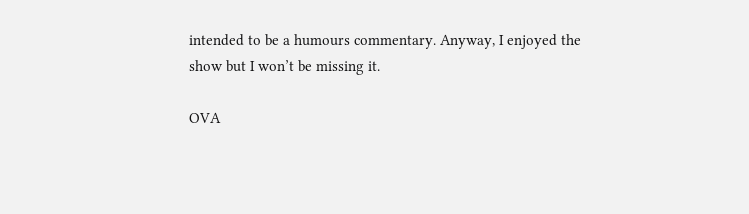intended to be a humours commentary. Anyway, I enjoyed the show but I won’t be missing it.

OVA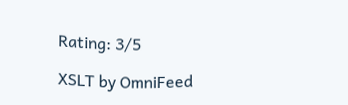Rating: 3/5

XSLT by OmniFeed